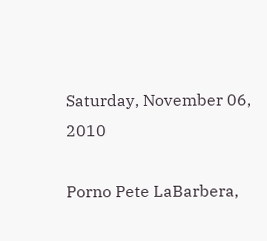Saturday, November 06, 2010

Porno Pete LaBarbera,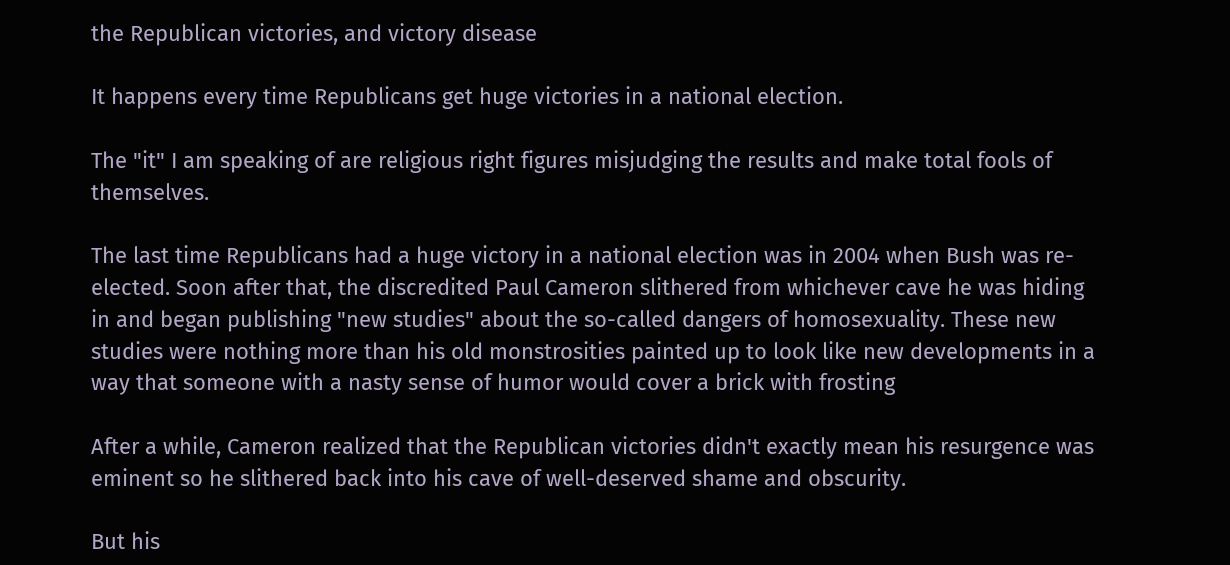the Republican victories, and victory disease

It happens every time Republicans get huge victories in a national election.

The "it" I am speaking of are religious right figures misjudging the results and make total fools of themselves.

The last time Republicans had a huge victory in a national election was in 2004 when Bush was re-elected. Soon after that, the discredited Paul Cameron slithered from whichever cave he was hiding in and began publishing "new studies" about the so-called dangers of homosexuality. These new studies were nothing more than his old monstrosities painted up to look like new developments in a way that someone with a nasty sense of humor would cover a brick with frosting

After a while, Cameron realized that the Republican victories didn't exactly mean his resurgence was eminent so he slithered back into his cave of well-deserved shame and obscurity.

But his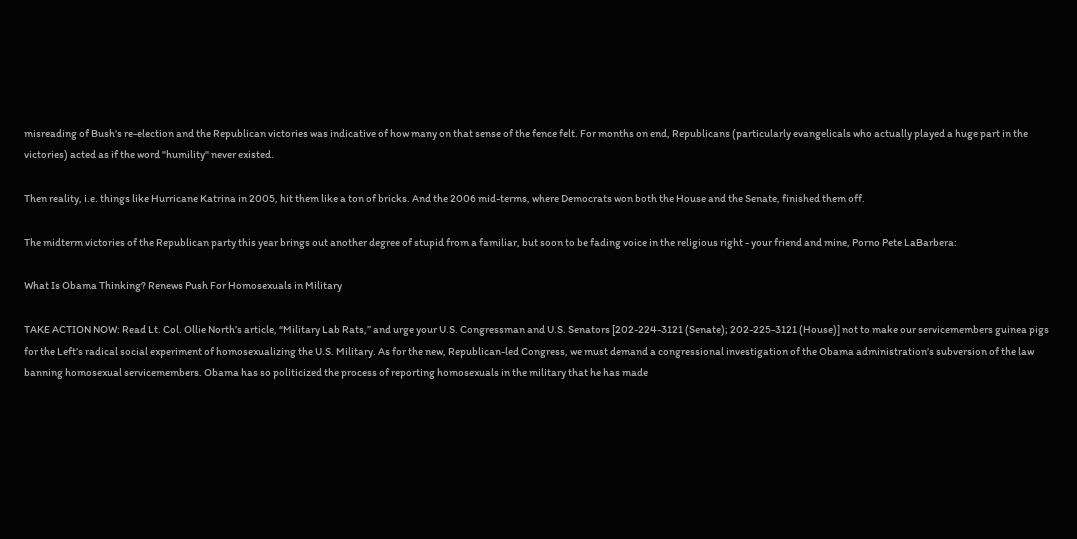misreading of Bush's re-election and the Republican victories was indicative of how many on that sense of the fence felt. For months on end, Republicans (particularly evangelicals who actually played a huge part in the victories) acted as if the word "humility" never existed.

Then reality, i.e. things like Hurricane Katrina in 2005, hit them like a ton of bricks. And the 2006 mid-terms, where Democrats won both the House and the Senate, finished them off.

The midterm victories of the Republican party this year brings out another degree of stupid from a familiar, but soon to be fading voice in the religious right - your friend and mine, Porno Pete LaBarbera:

What Is Obama Thinking? Renews Push For Homosexuals in Military

TAKE ACTION NOW: Read Lt. Col. Ollie North’s article, “Military Lab Rats,” and urge your U.S. Congressman and U.S. Senators [202-224-3121 (Senate); 202-225-3121 (House)] not to make our servicemembers guinea pigs for the Left’s radical social experiment of homosexualizing the U.S. Military. As for the new, Republican-led Congress, we must demand a congressional investigation of the Obama administration’s subversion of the law banning homosexual servicemembers. Obama has so politicized the process of reporting homosexuals in the military that he has made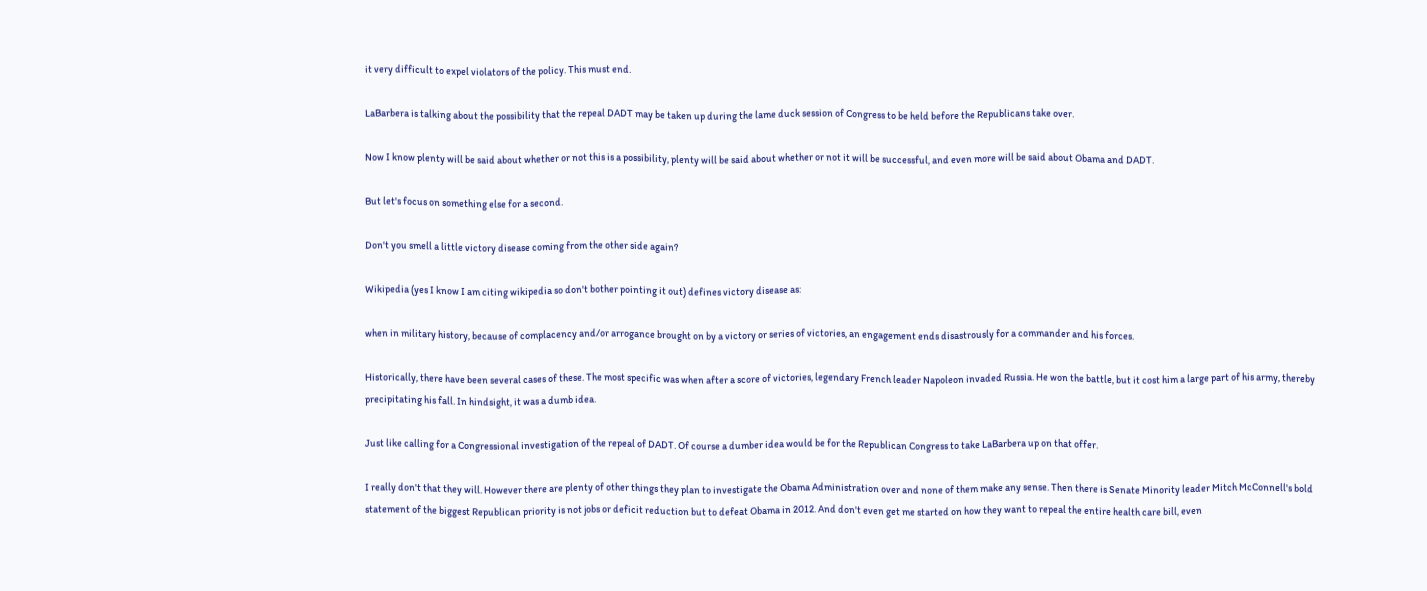it very difficult to expel violators of the policy. This must end.

LaBarbera is talking about the possibility that the repeal DADT may be taken up during the lame duck session of Congress to be held before the Republicans take over.

Now I know plenty will be said about whether or not this is a possibility, plenty will be said about whether or not it will be successful, and even more will be said about Obama and DADT.

But let's focus on something else for a second.

Don't you smell a little victory disease coming from the other side again?

Wikipedia (yes I know I am citing wikipedia so don't bother pointing it out) defines victory disease as:

when in military history, because of complacency and/or arrogance brought on by a victory or series of victories, an engagement ends disastrously for a commander and his forces.

Historically, there have been several cases of these. The most specific was when after a score of victories, legendary French leader Napoleon invaded Russia. He won the battle, but it cost him a large part of his army, thereby precipitating his fall. In hindsight, it was a dumb idea.

Just like calling for a Congressional investigation of the repeal of DADT. Of course a dumber idea would be for the Republican Congress to take LaBarbera up on that offer.

I really don't that they will. However there are plenty of other things they plan to investigate the Obama Administration over and none of them make any sense. Then there is Senate Minority leader Mitch McConnell's bold statement of the biggest Republican priority is not jobs or deficit reduction but to defeat Obama in 2012. And don't even get me started on how they want to repeal the entire health care bill, even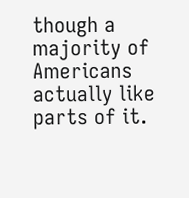though a majority of Americans actually like parts of it.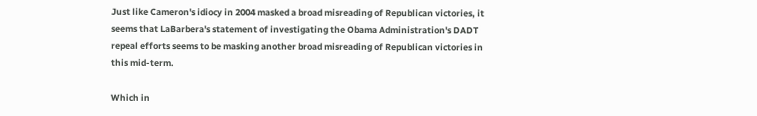Just like Cameron's idiocy in 2004 masked a broad misreading of Republican victories, it seems that LaBarbera's statement of investigating the Obama Administration's DADT repeal efforts seems to be masking another broad misreading of Republican victories in this mid-term.

Which in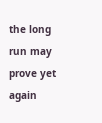the long run may prove yet again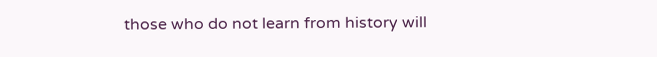those who do not learn from history will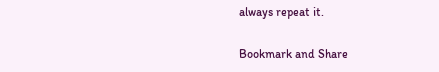always repeat it.

Bookmark and Share